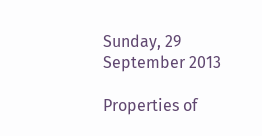Sunday, 29 September 2013

Properties of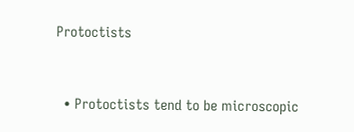Protoctists


  • Protoctists tend to be microscopic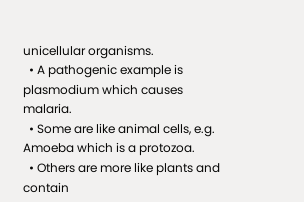unicellular organisms.
  • A pathogenic example is plasmodium which causes malaria.
  • Some are like animal cells, e.g. Amoeba which is a protozoa.
  • Others are more like plants and contain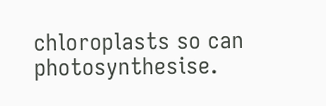chloroplasts so can photosynthesise.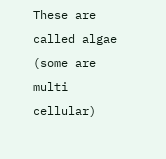These are called algae (some are multi cellular)